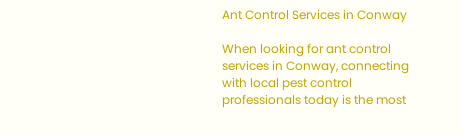Ant Control Services in Conway

When looking for ant control services in Conway, connecting with local pest control professionals today is the most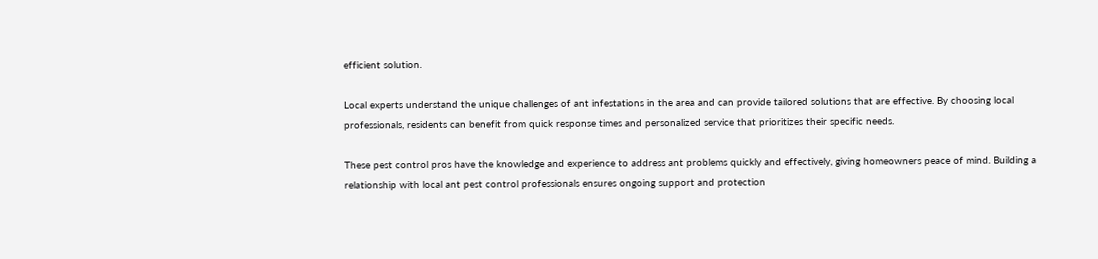efficient solution.

Local experts understand the unique challenges of ant infestations in the area and can provide tailored solutions that are effective. By choosing local professionals, residents can benefit from quick response times and personalized service that prioritizes their specific needs.

These pest control pros have the knowledge and experience to address ant problems quickly and effectively, giving homeowners peace of mind. Building a relationship with local ant pest control professionals ensures ongoing support and protection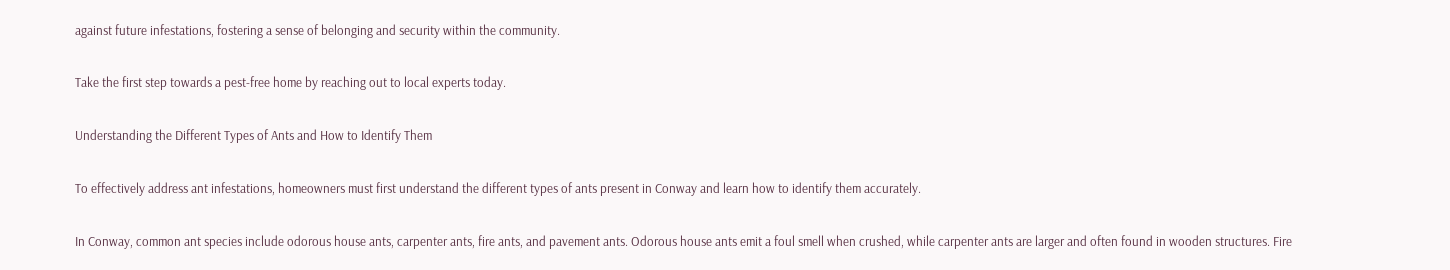against future infestations, fostering a sense of belonging and security within the community.

Take the first step towards a pest-free home by reaching out to local experts today.

Understanding the Different Types of Ants and How to Identify Them

To effectively address ant infestations, homeowners must first understand the different types of ants present in Conway and learn how to identify them accurately.

In Conway, common ant species include odorous house ants, carpenter ants, fire ants, and pavement ants. Odorous house ants emit a foul smell when crushed, while carpenter ants are larger and often found in wooden structures. Fire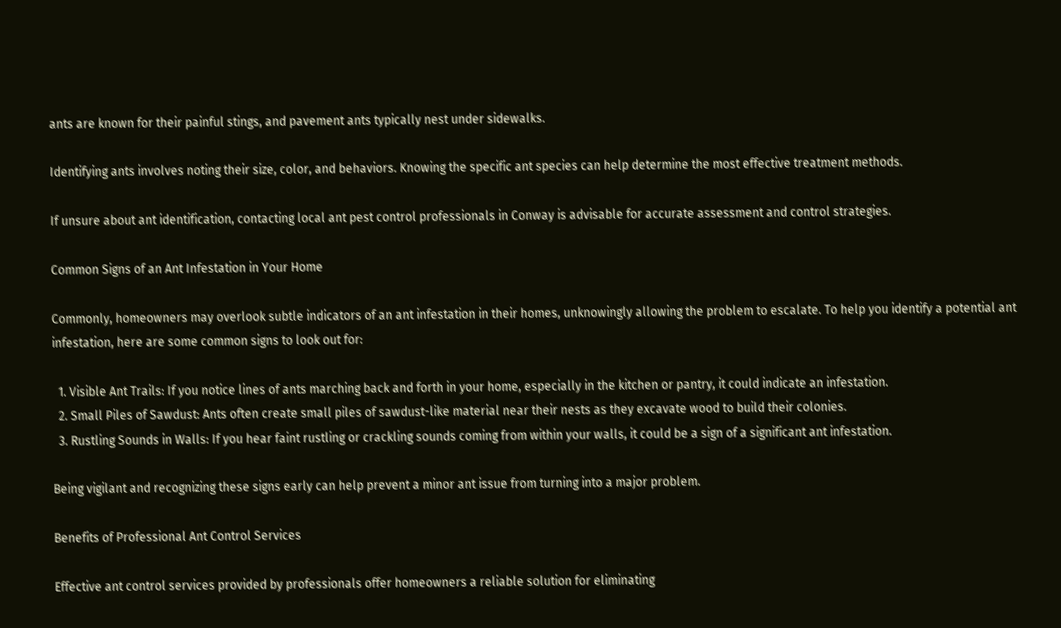ants are known for their painful stings, and pavement ants typically nest under sidewalks.

Identifying ants involves noting their size, color, and behaviors. Knowing the specific ant species can help determine the most effective treatment methods.

If unsure about ant identification, contacting local ant pest control professionals in Conway is advisable for accurate assessment and control strategies.

Common Signs of an Ant Infestation in Your Home

Commonly, homeowners may overlook subtle indicators of an ant infestation in their homes, unknowingly allowing the problem to escalate. To help you identify a potential ant infestation, here are some common signs to look out for:

  1. Visible Ant Trails: If you notice lines of ants marching back and forth in your home, especially in the kitchen or pantry, it could indicate an infestation.
  2. Small Piles of Sawdust: Ants often create small piles of sawdust-like material near their nests as they excavate wood to build their colonies.
  3. Rustling Sounds in Walls: If you hear faint rustling or crackling sounds coming from within your walls, it could be a sign of a significant ant infestation.

Being vigilant and recognizing these signs early can help prevent a minor ant issue from turning into a major problem.

Benefits of Professional Ant Control Services

Effective ant control services provided by professionals offer homeowners a reliable solution for eliminating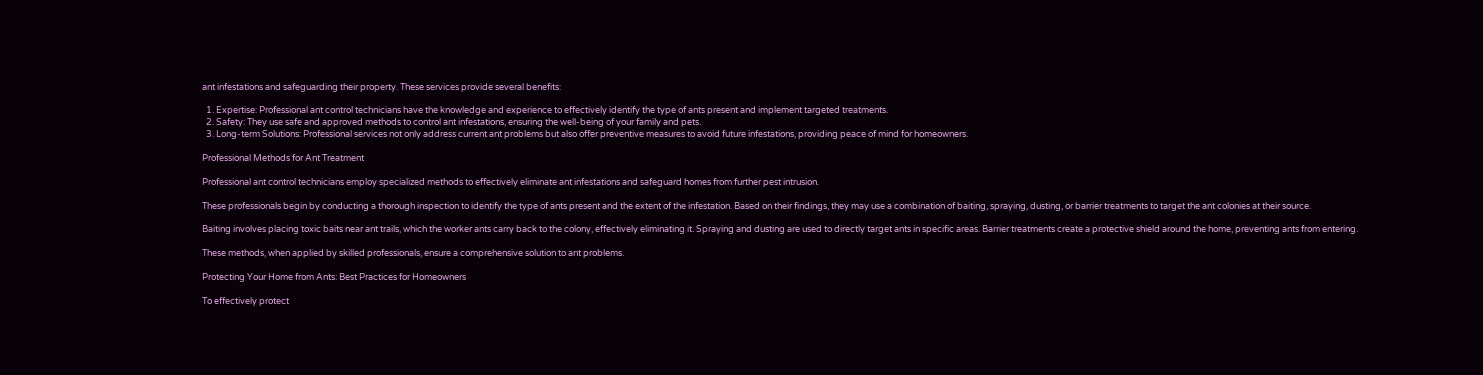ant infestations and safeguarding their property. These services provide several benefits:

  1. Expertise: Professional ant control technicians have the knowledge and experience to effectively identify the type of ants present and implement targeted treatments.
  2. Safety: They use safe and approved methods to control ant infestations, ensuring the well-being of your family and pets.
  3. Long-term Solutions: Professional services not only address current ant problems but also offer preventive measures to avoid future infestations, providing peace of mind for homeowners.

Professional Methods for Ant Treatment

Professional ant control technicians employ specialized methods to effectively eliminate ant infestations and safeguard homes from further pest intrusion.

These professionals begin by conducting a thorough inspection to identify the type of ants present and the extent of the infestation. Based on their findings, they may use a combination of baiting, spraying, dusting, or barrier treatments to target the ant colonies at their source.

Baiting involves placing toxic baits near ant trails, which the worker ants carry back to the colony, effectively eliminating it. Spraying and dusting are used to directly target ants in specific areas. Barrier treatments create a protective shield around the home, preventing ants from entering.

These methods, when applied by skilled professionals, ensure a comprehensive solution to ant problems.

Protecting Your Home from Ants: Best Practices for Homeowners

To effectively protect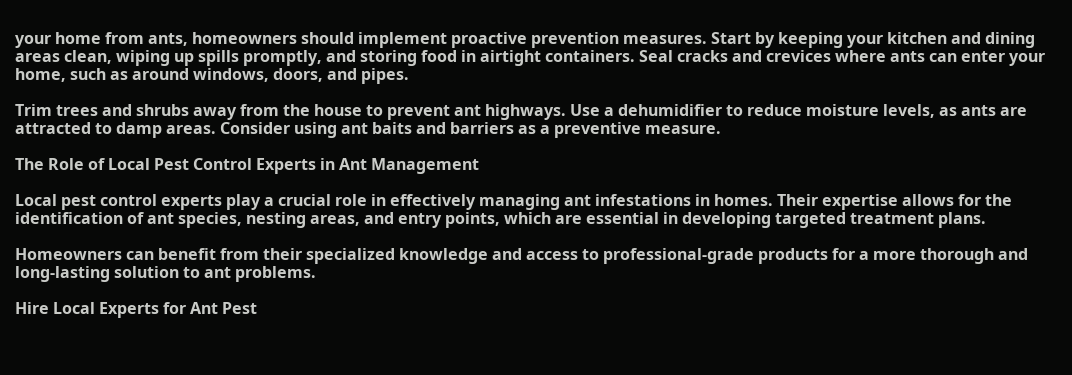your home from ants, homeowners should implement proactive prevention measures. Start by keeping your kitchen and dining areas clean, wiping up spills promptly, and storing food in airtight containers. Seal cracks and crevices where ants can enter your home, such as around windows, doors, and pipes.

Trim trees and shrubs away from the house to prevent ant highways. Use a dehumidifier to reduce moisture levels, as ants are attracted to damp areas. Consider using ant baits and barriers as a preventive measure.

The Role of Local Pest Control Experts in Ant Management

Local pest control experts play a crucial role in effectively managing ant infestations in homes. Their expertise allows for the identification of ant species, nesting areas, and entry points, which are essential in developing targeted treatment plans.

Homeowners can benefit from their specialized knowledge and access to professional-grade products for a more thorough and long-lasting solution to ant problems.

Hire Local Experts for Ant Pest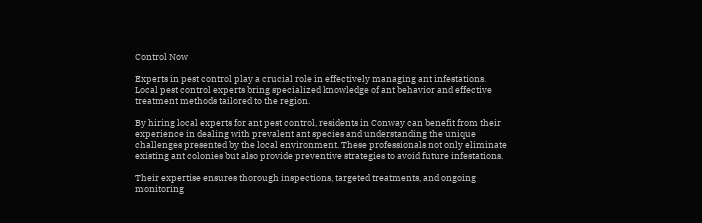Control Now

Experts in pest control play a crucial role in effectively managing ant infestations. Local pest control experts bring specialized knowledge of ant behavior and effective treatment methods tailored to the region.

By hiring local experts for ant pest control, residents in Conway can benefit from their experience in dealing with prevalent ant species and understanding the unique challenges presented by the local environment. These professionals not only eliminate existing ant colonies but also provide preventive strategies to avoid future infestations.

Their expertise ensures thorough inspections, targeted treatments, and ongoing monitoring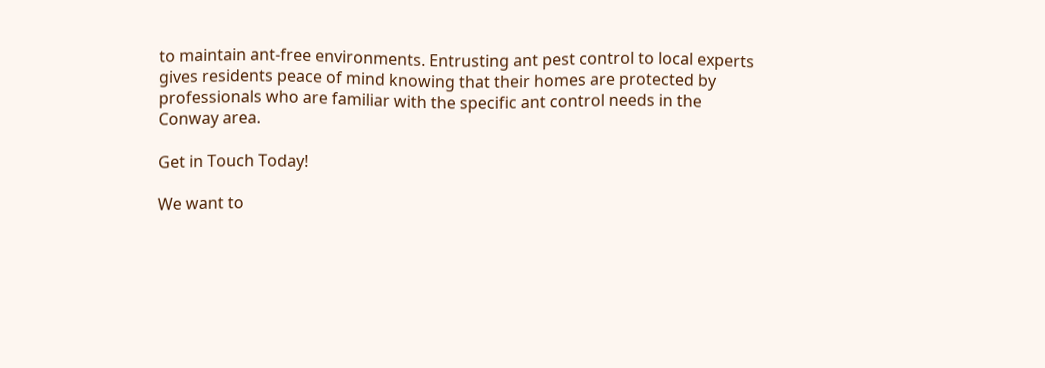to maintain ant-free environments. Entrusting ant pest control to local experts gives residents peace of mind knowing that their homes are protected by professionals who are familiar with the specific ant control needs in the Conway area.

Get in Touch Today!

We want to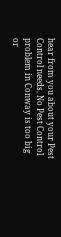hear from you about your Pest Control needs. No Pest Control problem in Conway is too big or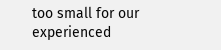too small for our experienced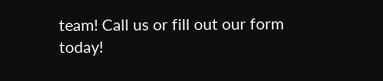team! Call us or fill out our form today!